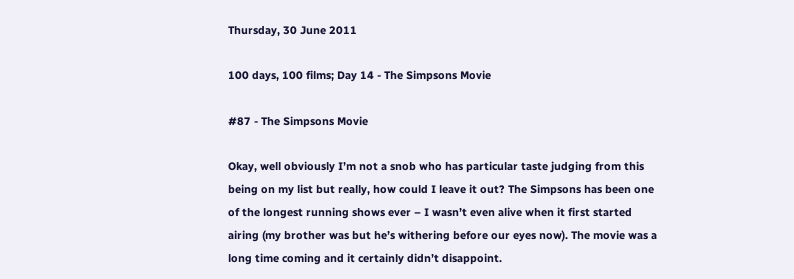Thursday, 30 June 2011

100 days, 100 films; Day 14 - The Simpsons Movie

#87 - The Simpsons Movie

Okay, well obviously I’m not a snob who has particular taste judging from this being on my list but really, how could I leave it out? The Simpsons has been one of the longest running shows ever – I wasn’t even alive when it first started airing (my brother was but he’s withering before our eyes now). The movie was a long time coming and it certainly didn’t disappoint.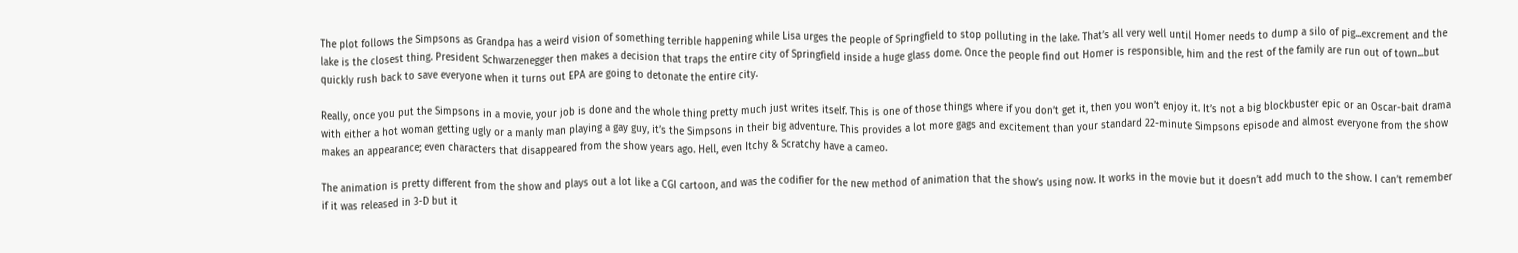The plot follows the Simpsons as Grandpa has a weird vision of something terrible happening while Lisa urges the people of Springfield to stop polluting in the lake. That’s all very well until Homer needs to dump a silo of pig...excrement and the lake is the closest thing. President Schwarzenegger then makes a decision that traps the entire city of Springfield inside a huge glass dome. Once the people find out Homer is responsible, him and the rest of the family are run out of town...but quickly rush back to save everyone when it turns out EPA are going to detonate the entire city.

Really, once you put the Simpsons in a movie, your job is done and the whole thing pretty much just writes itself. This is one of those things where if you don’t get it, then you won’t enjoy it. It’s not a big blockbuster epic or an Oscar-bait drama with either a hot woman getting ugly or a manly man playing a gay guy, it’s the Simpsons in their big adventure. This provides a lot more gags and excitement than your standard 22-minute Simpsons episode and almost everyone from the show makes an appearance; even characters that disappeared from the show years ago. Hell, even Itchy & Scratchy have a cameo.

The animation is pretty different from the show and plays out a lot like a CGI cartoon, and was the codifier for the new method of animation that the show’s using now. It works in the movie but it doesn’t add much to the show. I can’t remember if it was released in 3-D but it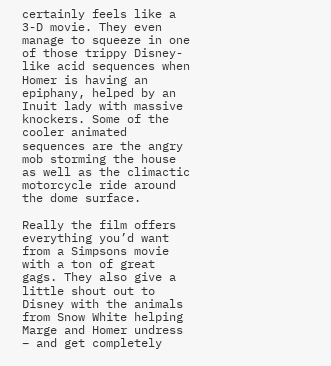certainly feels like a 3-D movie. They even manage to squeeze in one of those trippy Disney-like acid sequences when Homer is having an epiphany, helped by an Inuit lady with massive knockers. Some of the cooler animated sequences are the angry mob storming the house as well as the climactic motorcycle ride around the dome surface.

Really the film offers everything you’d want from a Simpsons movie with a ton of great gags. They also give a little shout out to Disney with the animals from Snow White helping Marge and Homer undress – and get completely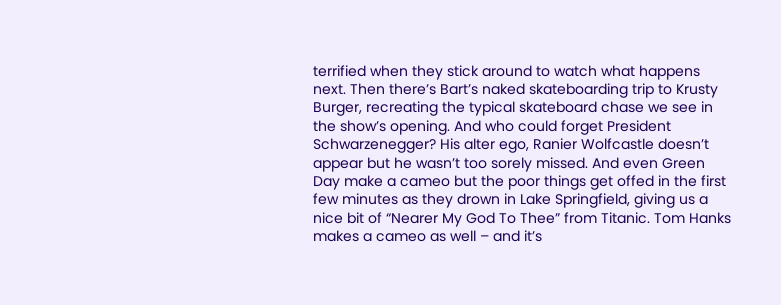terrified when they stick around to watch what happens next. Then there’s Bart’s naked skateboarding trip to Krusty Burger, recreating the typical skateboard chase we see in the show’s opening. And who could forget President Schwarzenegger? His alter ego, Ranier Wolfcastle doesn’t appear but he wasn’t too sorely missed. And even Green Day make a cameo but the poor things get offed in the first few minutes as they drown in Lake Springfield, giving us a nice bit of “Nearer My God To Thee” from Titanic. Tom Hanks makes a cameo as well – and it’s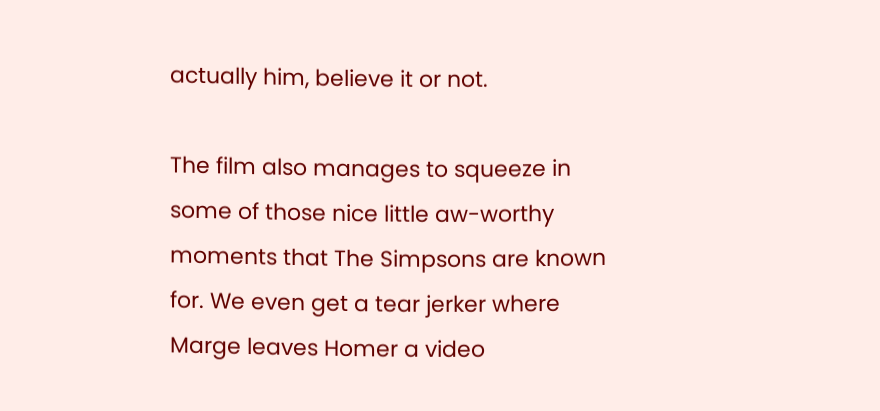actually him, believe it or not.

The film also manages to squeeze in some of those nice little aw-worthy moments that The Simpsons are known for. We even get a tear jerker where Marge leaves Homer a video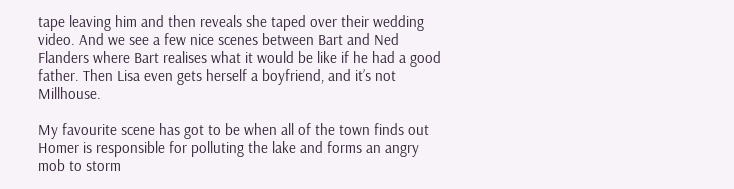tape leaving him and then reveals she taped over their wedding video. And we see a few nice scenes between Bart and Ned Flanders where Bart realises what it would be like if he had a good father. Then Lisa even gets herself a boyfriend, and it’s not Millhouse.

My favourite scene has got to be when all of the town finds out Homer is responsible for polluting the lake and forms an angry mob to storm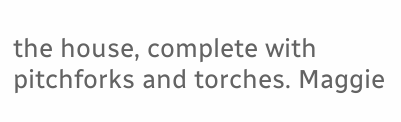the house, complete with pitchforks and torches. Maggie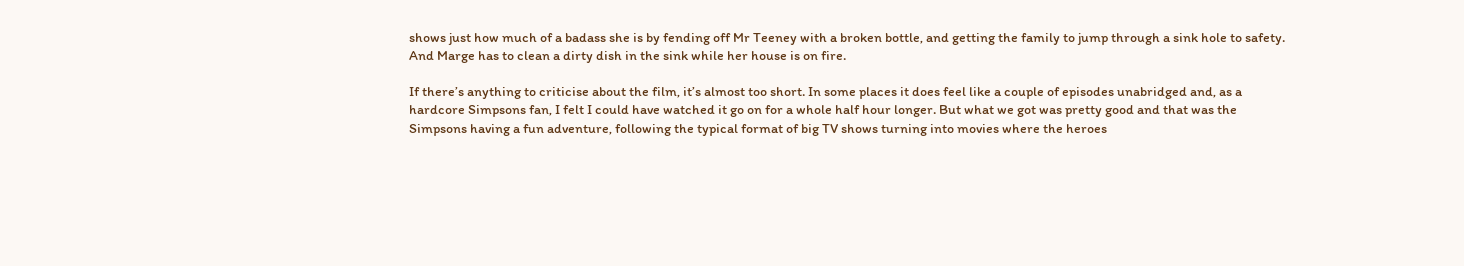shows just how much of a badass she is by fending off Mr Teeney with a broken bottle, and getting the family to jump through a sink hole to safety. And Marge has to clean a dirty dish in the sink while her house is on fire.

If there’s anything to criticise about the film, it’s almost too short. In some places it does feel like a couple of episodes unabridged and, as a hardcore Simpsons fan, I felt I could have watched it go on for a whole half hour longer. But what we got was pretty good and that was the Simpsons having a fun adventure, following the typical format of big TV shows turning into movies where the heroes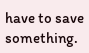have to save something.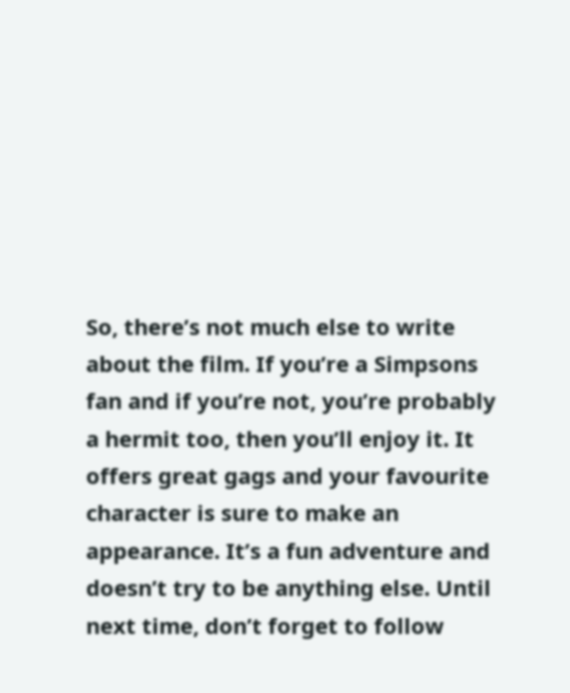So, there’s not much else to write about the film. If you’re a Simpsons fan and if you’re not, you’re probably a hermit too, then you’ll enjoy it. It offers great gags and your favourite character is sure to make an appearance. It’s a fun adventure and doesn’t try to be anything else. Until next time, don’t forget to follow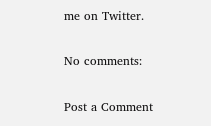me on Twitter.

No comments:

Post a Comment